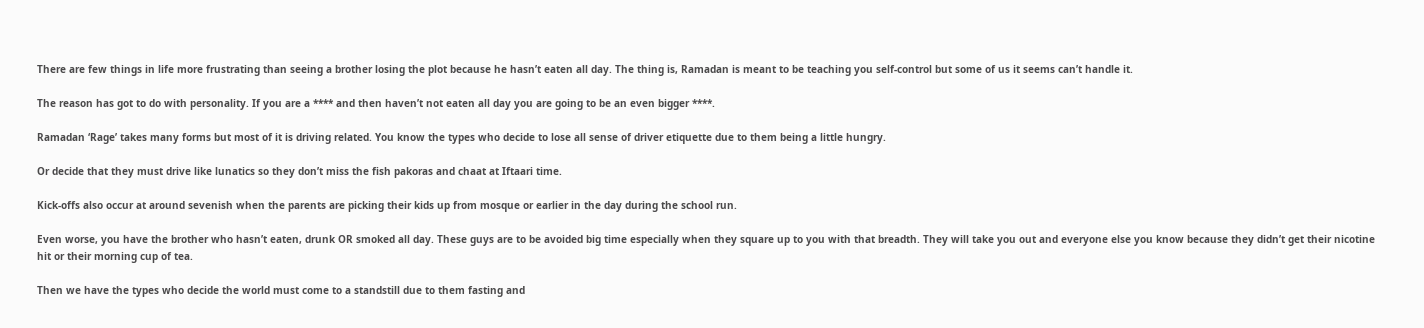There are few things in life more frustrating than seeing a brother losing the plot because he hasn’t eaten all day. The thing is, Ramadan is meant to be teaching you self-control but some of us it seems can’t handle it.

The reason has got to do with personality. If you are a **** and then haven’t not eaten all day you are going to be an even bigger ****.

Ramadan ‘Rage’ takes many forms but most of it is driving related. You know the types who decide to lose all sense of driver etiquette due to them being a little hungry.

Or decide that they must drive like lunatics so they don’t miss the fish pakoras and chaat at Iftaari time.

Kick-offs also occur at around sevenish when the parents are picking their kids up from mosque or earlier in the day during the school run.

Even worse, you have the brother who hasn’t eaten, drunk OR smoked all day. These guys are to be avoided big time especially when they square up to you with that breadth. They will take you out and everyone else you know because they didn’t get their nicotine hit or their morning cup of tea.

Then we have the types who decide the world must come to a standstill due to them fasting and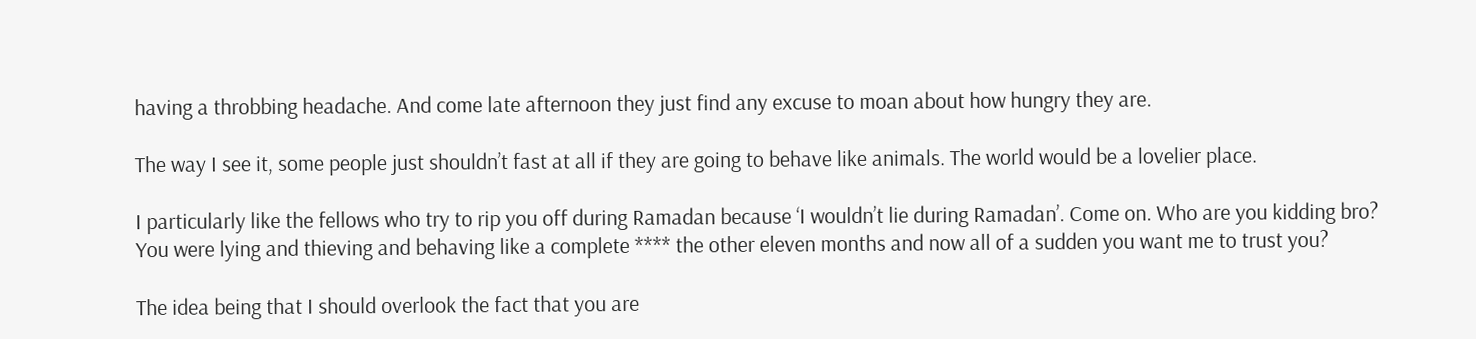having a throbbing headache. And come late afternoon they just find any excuse to moan about how hungry they are.

The way I see it, some people just shouldn’t fast at all if they are going to behave like animals. The world would be a lovelier place.

I particularly like the fellows who try to rip you off during Ramadan because ‘I wouldn’t lie during Ramadan’. Come on. Who are you kidding bro? You were lying and thieving and behaving like a complete **** the other eleven months and now all of a sudden you want me to trust you?

The idea being that I should overlook the fact that you are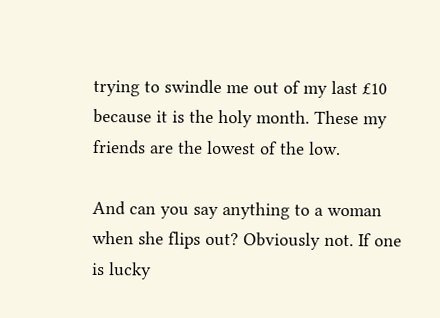trying to swindle me out of my last £10 because it is the holy month. These my friends are the lowest of the low.

And can you say anything to a woman when she flips out? Obviously not. If one is lucky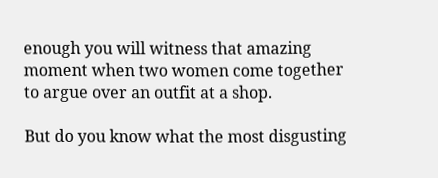enough you will witness that amazing moment when two women come together to argue over an outfit at a shop.

But do you know what the most disgusting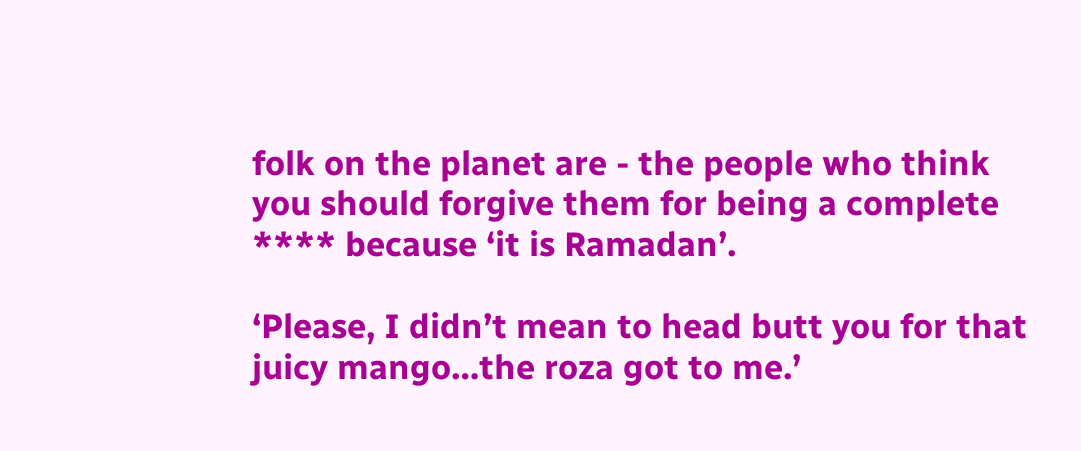folk on the planet are - the people who think you should forgive them for being a complete **** because ‘it is Ramadan’.

‘Please, I didn’t mean to head butt you for that juicy mango…the roza got to me.’